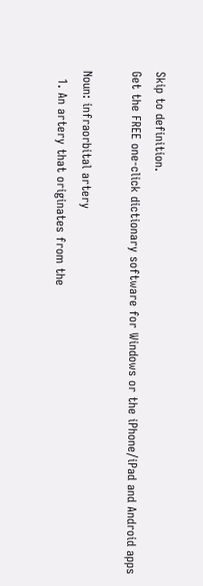Skip to definition.
Get the FREE one-click dictionary software for Windows or the iPhone/iPad and Android apps

Noun: infraorbital artery
  1. An artery that originates from the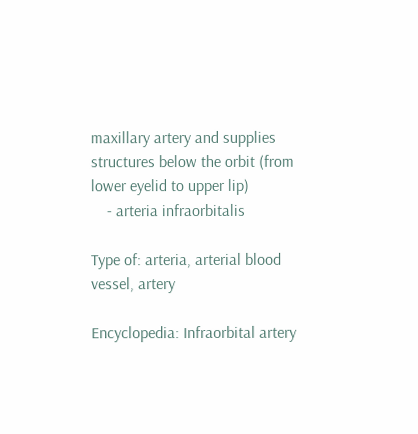maxillary artery and supplies structures below the orbit (from lower eyelid to upper lip)
    - arteria infraorbitalis

Type of: arteria, arterial blood vessel, artery

Encyclopedia: Infraorbital artery